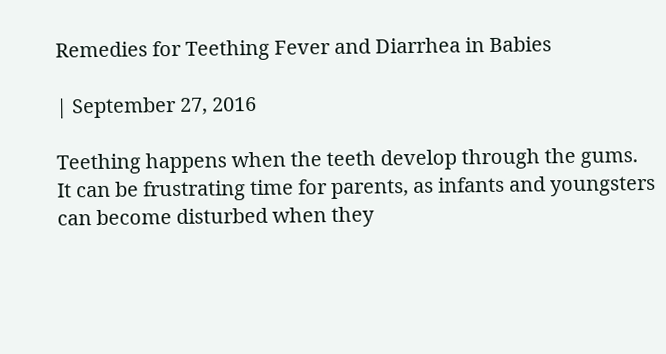Remedies for Teething Fever and Diarrhea in Babies

| September 27, 2016

Teething happens when the teeth develop through the gums. It can be frustrating time for parents, as infants and youngsters can become disturbed when they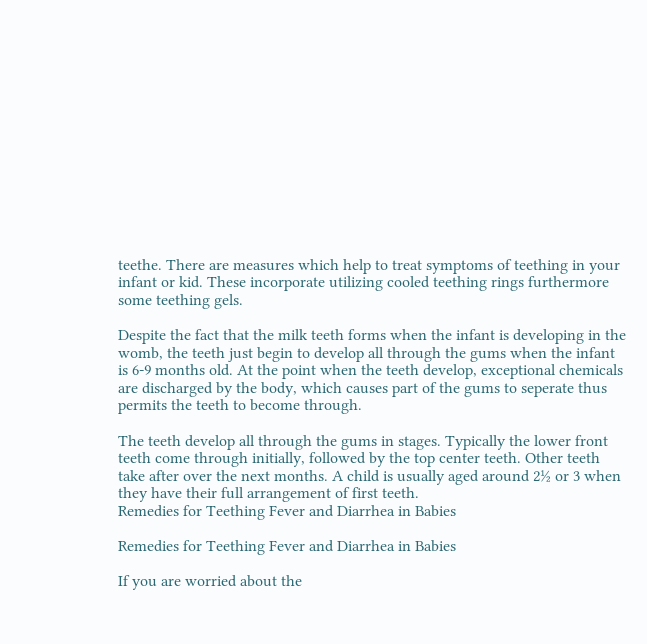teethe. There are measures which help to treat symptoms of teething in your infant or kid. These incorporate utilizing cooled teething rings furthermore some teething gels.

Despite the fact that the milk teeth forms when the infant is developing in the womb, the teeth just begin to develop all through the gums when the infant is 6-9 months old. At the point when the teeth develop, exceptional chemicals are discharged by the body, which causes part of the gums to seperate thus permits the teeth to become through.

The teeth develop all through the gums in stages. Typically the lower front teeth come through initially, followed by the top center teeth. Other teeth take after over the next months. A child is usually aged around 2½ or 3 when they have their full arrangement of first teeth.
Remedies for Teething Fever and Diarrhea in Babies

Remedies for Teething Fever and Diarrhea in Babies

If you are worried about the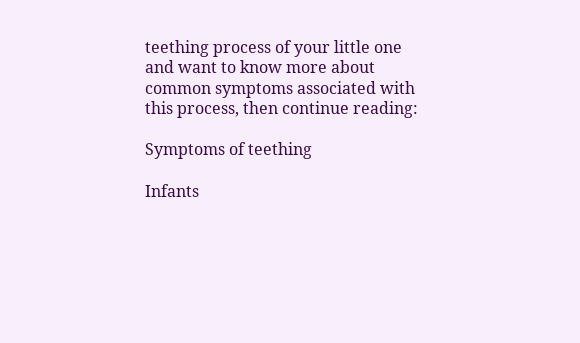teething process of your little one and want to know more about common symptoms associated with this process, then continue reading:

Symptoms of teething

Infants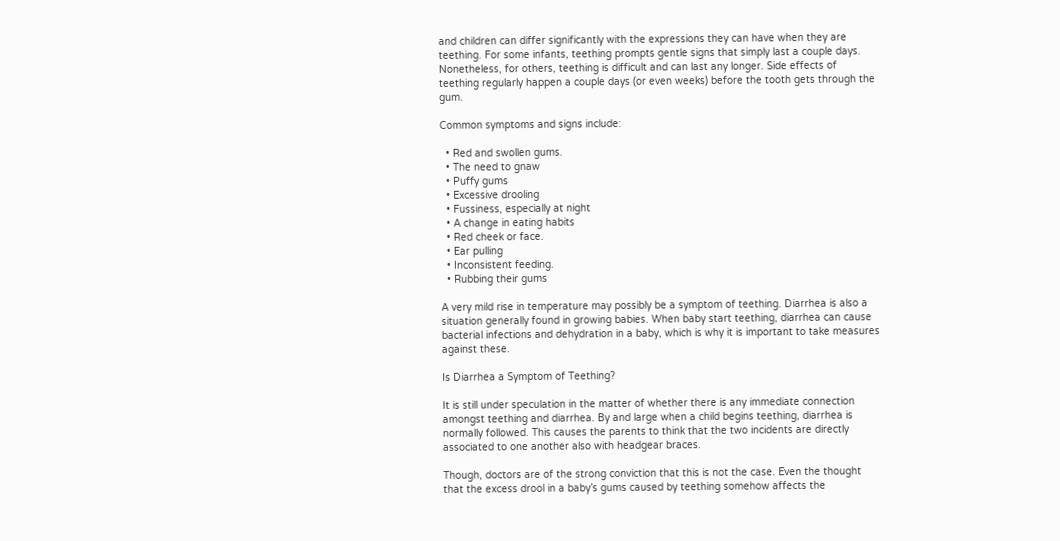and children can differ significantly with the expressions they can have when they are teething. For some infants, teething prompts gentle signs that simply last a couple days. Nonetheless, for others, teething is difficult and can last any longer. Side effects of teething regularly happen a couple days (or even weeks) before the tooth gets through the gum.

Common symptoms and signs include:

  • Red and swollen gums.
  • The need to gnaw
  • Puffy gums
  • Excessive drooling
  • Fussiness, especially at night
  • A change in eating habits
  • Red cheek or face.
  • Ear pulling
  • Inconsistent feeding.
  • Rubbing their gums

A very mild rise in temperature may possibly be a symptom of teething. Diarrhea is also a situation generally found in growing babies. When baby start teething, diarrhea can cause bacterial infections and dehydration in a baby, which is why it is important to take measures against these.

Is Diarrhea a Symptom of Teething?

It is still under speculation in the matter of whether there is any immediate connection amongst teething and diarrhea. By and large when a child begins teething, diarrhea is normally followed. This causes the parents to think that the two incidents are directly associated to one another also with headgear braces.

Though, doctors are of the strong conviction that this is not the case. Even the thought that the excess drool in a baby’s gums caused by teething somehow affects the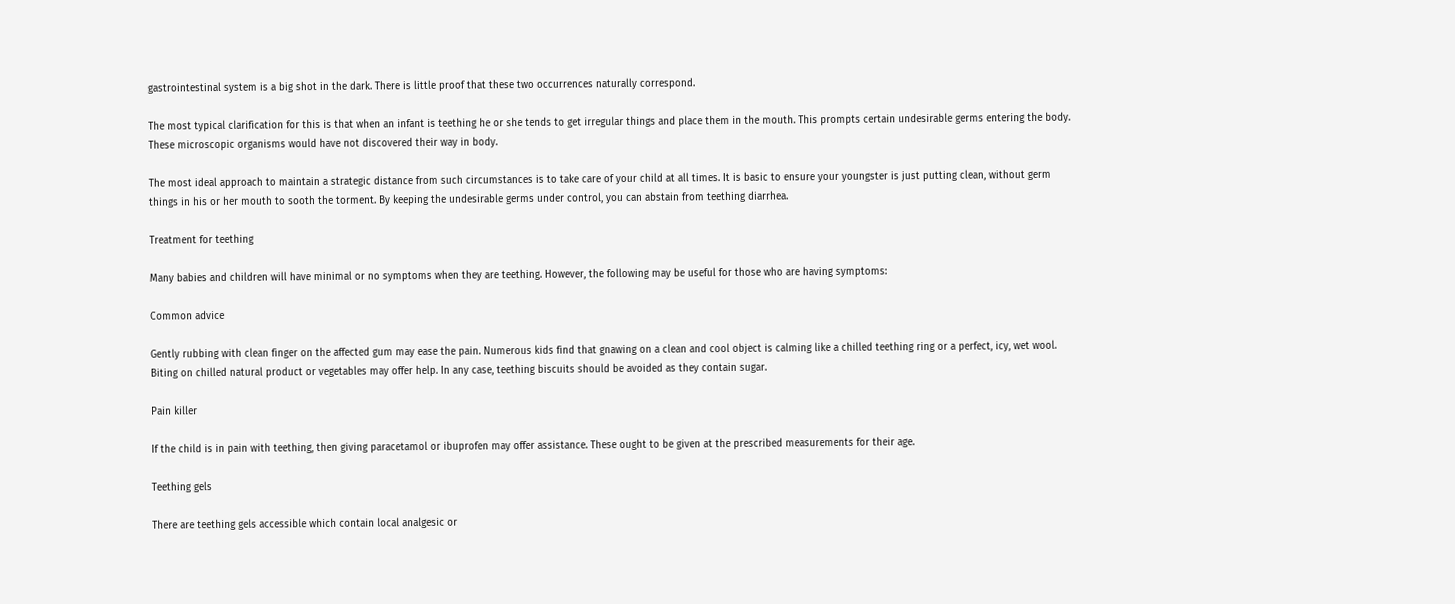gastrointestinal system is a big shot in the dark. There is little proof that these two occurrences naturally correspond.

The most typical clarification for this is that when an infant is teething he or she tends to get irregular things and place them in the mouth. This prompts certain undesirable germs entering the body. These microscopic organisms would have not discovered their way in body.

The most ideal approach to maintain a strategic distance from such circumstances is to take care of your child at all times. It is basic to ensure your youngster is just putting clean, without germ things in his or her mouth to sooth the torment. By keeping the undesirable germs under control, you can abstain from teething diarrhea.

Treatment for teething

Many babies and children will have minimal or no symptoms when they are teething. However, the following may be useful for those who are having symptoms:

Common advice

Gently rubbing with clean finger on the affected gum may ease the pain. Numerous kids find that gnawing on a clean and cool object is calming like a chilled teething ring or a perfect, icy, wet wool. Biting on chilled natural product or vegetables may offer help. In any case, teething biscuits should be avoided as they contain sugar.

Pain killer

If the child is in pain with teething, then giving paracetamol or ibuprofen may offer assistance. These ought to be given at the prescribed measurements for their age.

Teething gels

There are teething gels accessible which contain local analgesic or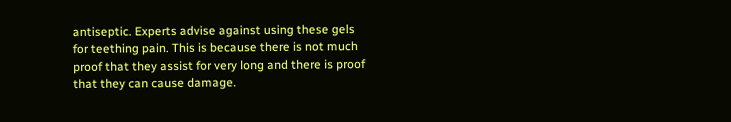antiseptic. Experts advise against using these gels for teething pain. This is because there is not much proof that they assist for very long and there is proof that they can cause damage.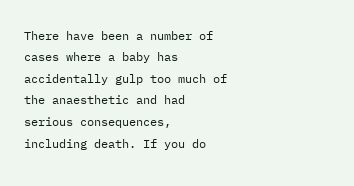There have been a number of cases where a baby has accidentally gulp too much of the anaesthetic and had serious consequences, including death. If you do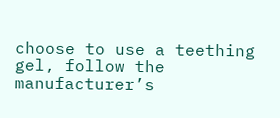choose to use a teething gel, follow the manufacturer’s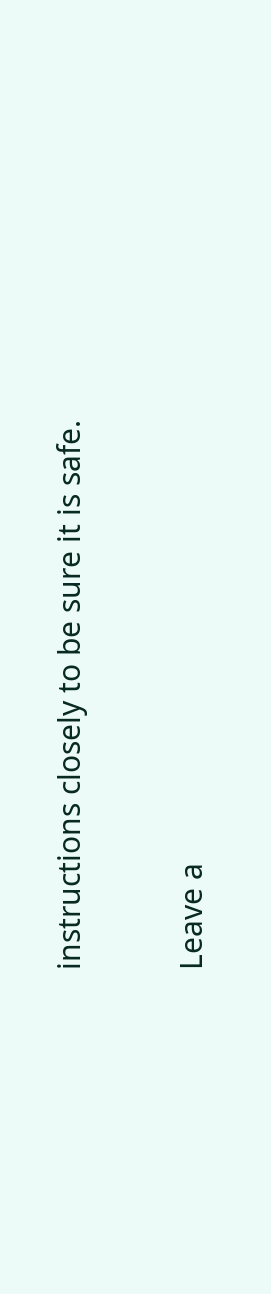instructions closely to be sure it is safe.

Leave a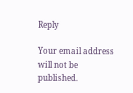Reply

Your email address will not be published.